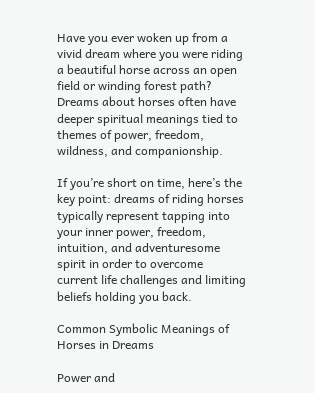Have you ever woken up from a vivid dream where you were riding a beautiful horse across an open field or winding forest path? Dreams about horses often have deeper spiritual meanings tied to themes of power, freedom, wildness, and companionship.

If you’re short on time, here’s the key point: dreams of riding horses typically represent tapping into your inner power, freedom, intuition, and adventuresome spirit in order to overcome current life challenges and limiting beliefs holding you back.

Common Symbolic Meanings of Horses in Dreams

Power and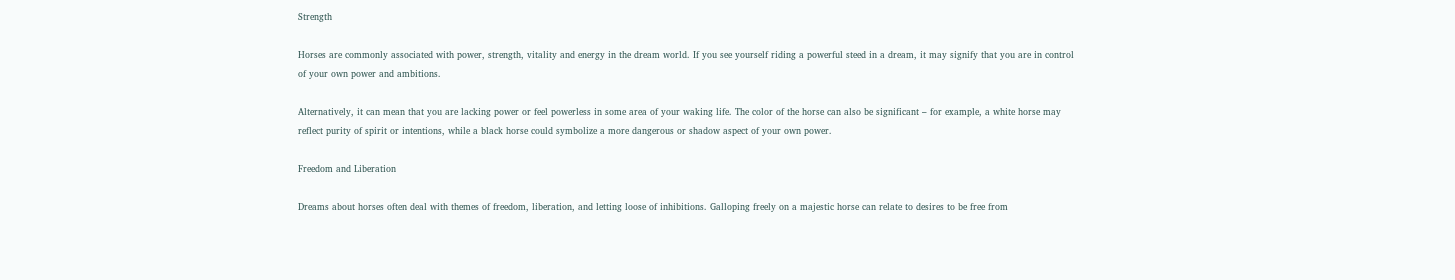Strength

Horses are commonly associated with power, strength, vitality and energy in the dream world. If you see yourself riding a powerful steed in a dream, it may signify that you are in control of your own power and ambitions.

Alternatively, it can mean that you are lacking power or feel powerless in some area of your waking life. The color of the horse can also be significant – for example, a white horse may reflect purity of spirit or intentions, while a black horse could symbolize a more dangerous or shadow aspect of your own power.

Freedom and Liberation

Dreams about horses often deal with themes of freedom, liberation, and letting loose of inhibitions. Galloping freely on a majestic horse can relate to desires to be free from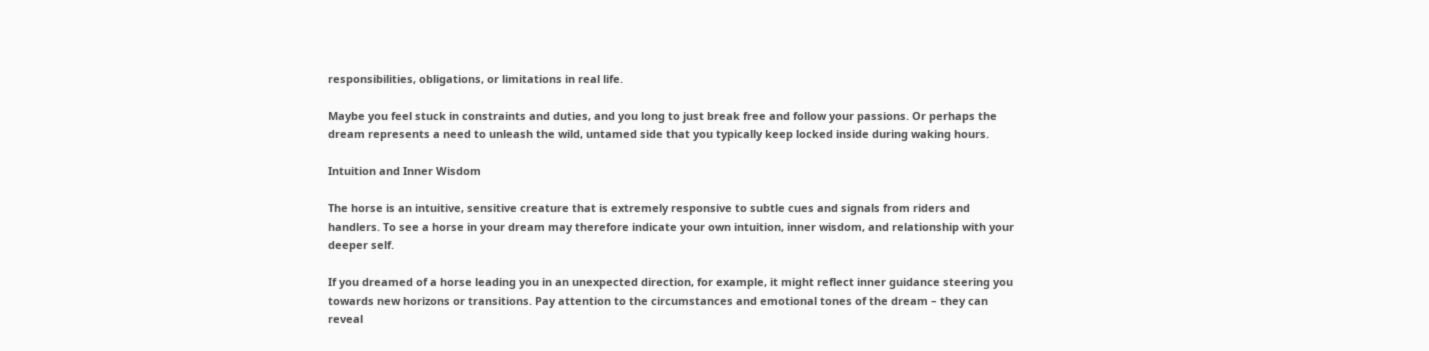responsibilities, obligations, or limitations in real life.

Maybe you feel stuck in constraints and duties, and you long to just break free and follow your passions. Or perhaps the dream represents a need to unleash the wild, untamed side that you typically keep locked inside during waking hours.

Intuition and Inner Wisdom

The horse is an intuitive, sensitive creature that is extremely responsive to subtle cues and signals from riders and handlers. To see a horse in your dream may therefore indicate your own intuition, inner wisdom, and relationship with your deeper self.

If you dreamed of a horse leading you in an unexpected direction, for example, it might reflect inner guidance steering you towards new horizons or transitions. Pay attention to the circumstances and emotional tones of the dream – they can reveal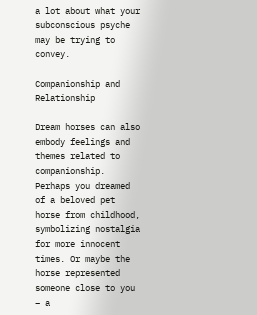a lot about what your subconscious psyche may be trying to convey.

Companionship and Relationship

Dream horses can also embody feelings and themes related to companionship. Perhaps you dreamed of a beloved pet horse from childhood, symbolizing nostalgia for more innocent times. Or maybe the horse represented someone close to you – a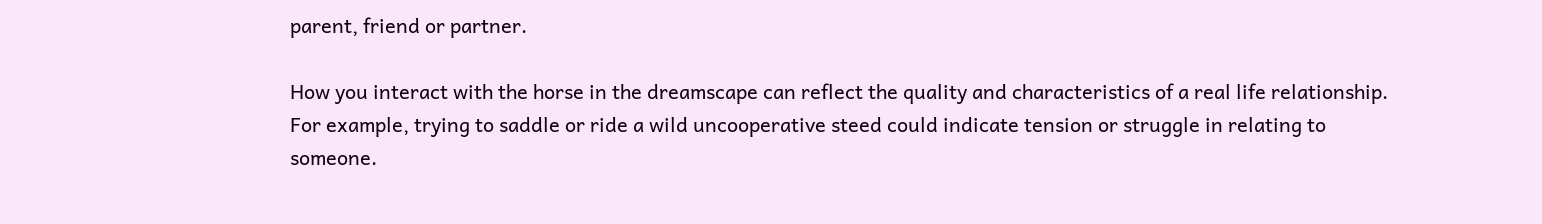parent, friend or partner.

How you interact with the horse in the dreamscape can reflect the quality and characteristics of a real life relationship. For example, trying to saddle or ride a wild uncooperative steed could indicate tension or struggle in relating to someone.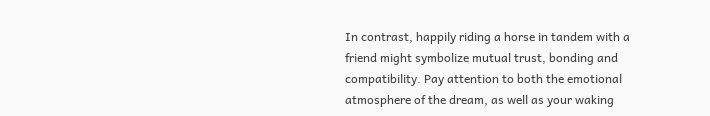In contrast, happily riding a horse in tandem with a friend might symbolize mutual trust, bonding and compatibility. Pay attention to both the emotional atmosphere of the dream, as well as your waking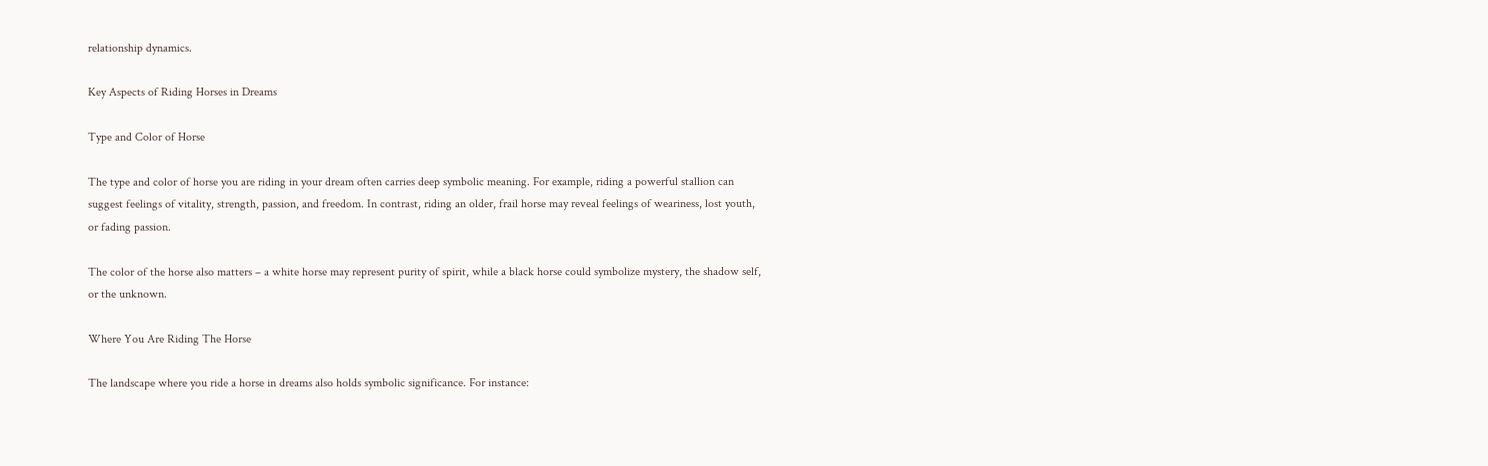relationship dynamics.

Key Aspects of Riding Horses in Dreams

Type and Color of Horse

The type and color of horse you are riding in your dream often carries deep symbolic meaning. For example, riding a powerful stallion can suggest feelings of vitality, strength, passion, and freedom. In contrast, riding an older, frail horse may reveal feelings of weariness, lost youth, or fading passion.

The color of the horse also matters – a white horse may represent purity of spirit, while a black horse could symbolize mystery, the shadow self, or the unknown.

Where You Are Riding The Horse

The landscape where you ride a horse in dreams also holds symbolic significance. For instance: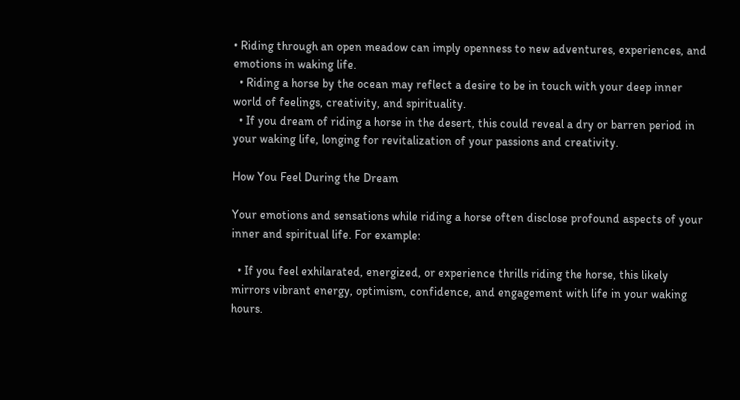• Riding through an open meadow can imply openness to new adventures, experiences, and emotions in waking life.
  • Riding a horse by the ocean may reflect a desire to be in touch with your deep inner world of feelings, creativity, and spirituality.
  • If you dream of riding a horse in the desert, this could reveal a dry or barren period in your waking life, longing for revitalization of your passions and creativity.

How You Feel During the Dream

Your emotions and sensations while riding a horse often disclose profound aspects of your inner and spiritual life. For example:

  • If you feel exhilarated, energized, or experience thrills riding the horse, this likely mirrors vibrant energy, optimism, confidence, and engagement with life in your waking hours.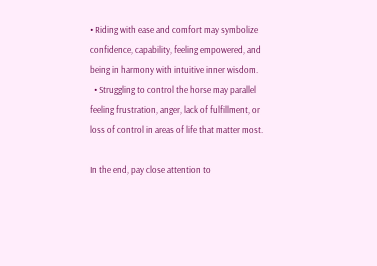• Riding with ease and comfort may symbolize confidence, capability, feeling empowered, and being in harmony with intuitive inner wisdom.
  • Struggling to control the horse may parallel feeling frustration, anger, lack of fulfillment, or loss of control in areas of life that matter most.

In the end, pay close attention to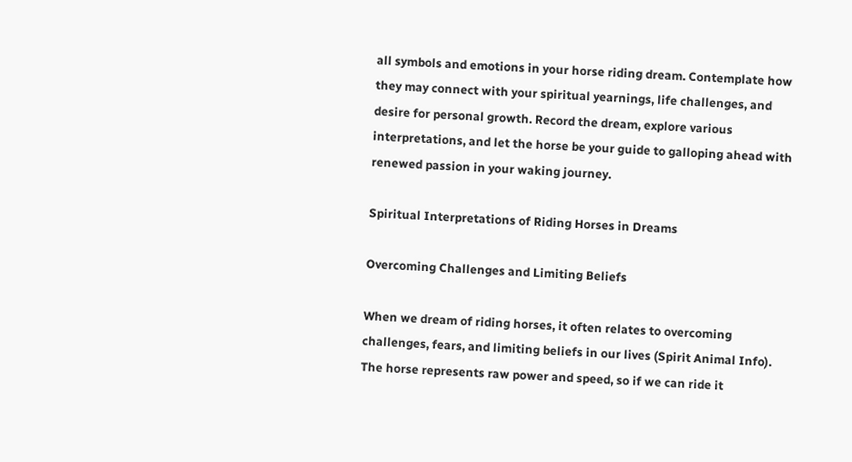all symbols and emotions in your horse riding dream. Contemplate how they may connect with your spiritual yearnings, life challenges, and desire for personal growth. Record the dream, explore various interpretations, and let the horse be your guide to galloping ahead with renewed passion in your waking journey.

Spiritual Interpretations of Riding Horses in Dreams

Overcoming Challenges and Limiting Beliefs

When we dream of riding horses, it often relates to overcoming challenges, fears, and limiting beliefs in our lives (Spirit Animal Info). The horse represents raw power and speed, so if we can ride it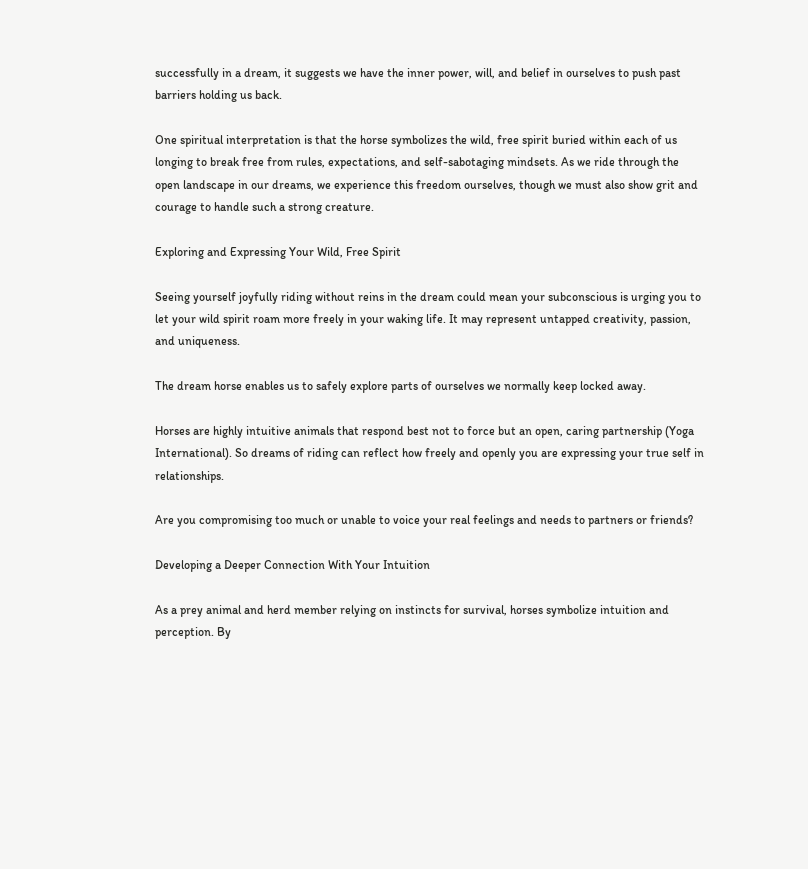successfully in a dream, it suggests we have the inner power, will, and belief in ourselves to push past barriers holding us back.

One spiritual interpretation is that the horse symbolizes the wild, free spirit buried within each of us longing to break free from rules, expectations, and self-sabotaging mindsets. As we ride through the open landscape in our dreams, we experience this freedom ourselves, though we must also show grit and courage to handle such a strong creature.

Exploring and Expressing Your Wild, Free Spirit

Seeing yourself joyfully riding without reins in the dream could mean your subconscious is urging you to let your wild spirit roam more freely in your waking life. It may represent untapped creativity, passion, and uniqueness.

The dream horse enables us to safely explore parts of ourselves we normally keep locked away.

Horses are highly intuitive animals that respond best not to force but an open, caring partnership (Yoga International). So dreams of riding can reflect how freely and openly you are expressing your true self in relationships.

Are you compromising too much or unable to voice your real feelings and needs to partners or friends?

Developing a Deeper Connection With Your Intuition

As a prey animal and herd member relying on instincts for survival, horses symbolize intuition and perception. By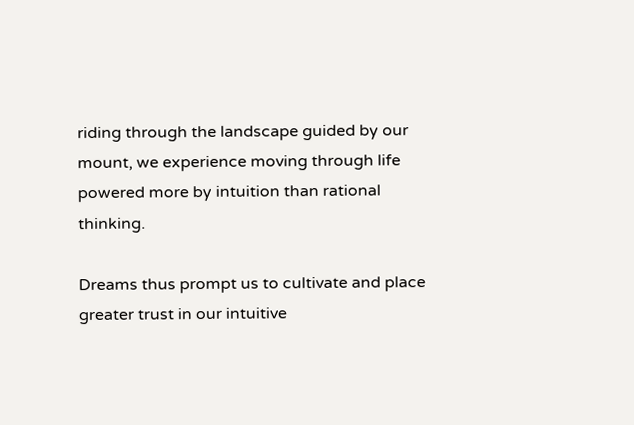riding through the landscape guided by our mount, we experience moving through life powered more by intuition than rational thinking.

Dreams thus prompt us to cultivate and place greater trust in our intuitive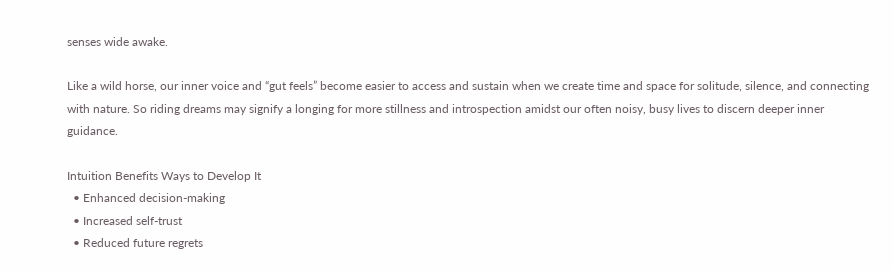senses wide awake.

Like a wild horse, our inner voice and “gut feels” become easier to access and sustain when we create time and space for solitude, silence, and connecting with nature. So riding dreams may signify a longing for more stillness and introspection amidst our often noisy, busy lives to discern deeper inner guidance.

Intuition Benefits Ways to Develop It
  • Enhanced decision-making
  • Increased self-trust
  • Reduced future regrets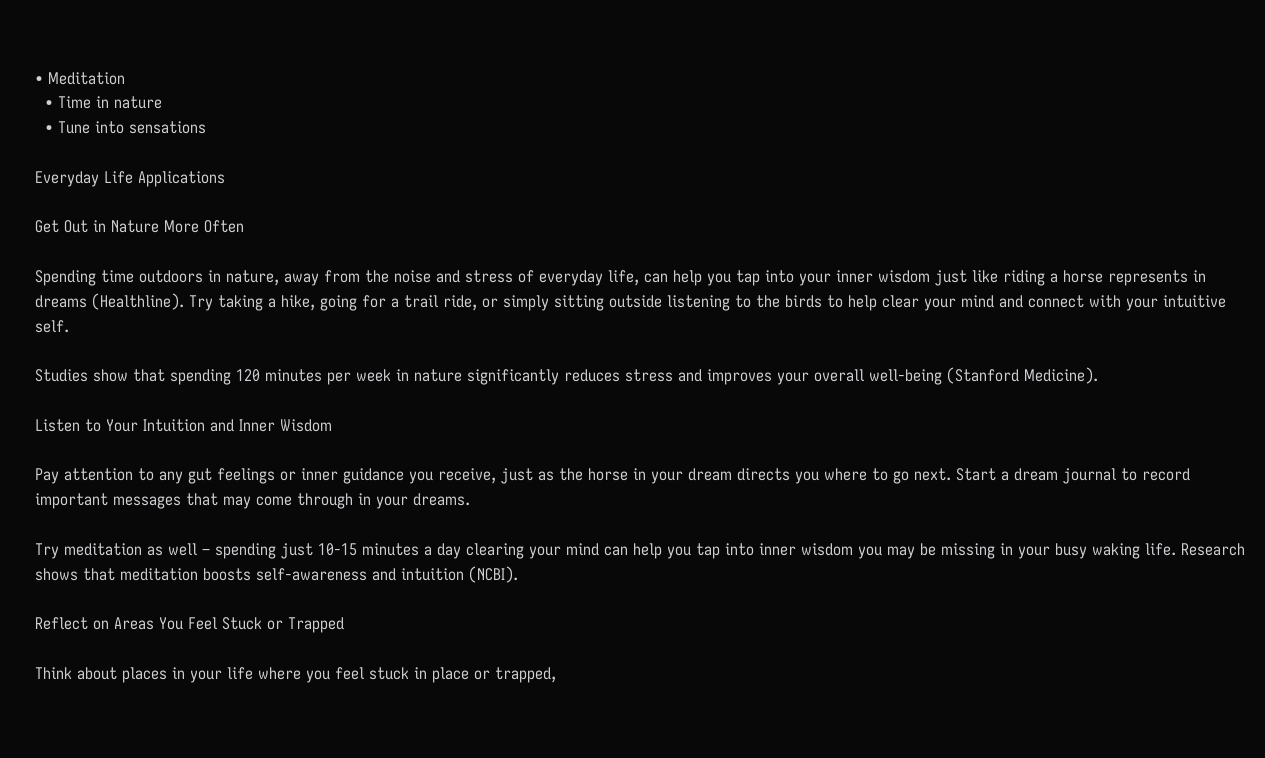• Meditation
  • Time in nature
  • Tune into sensations

Everyday Life Applications

Get Out in Nature More Often

Spending time outdoors in nature, away from the noise and stress of everyday life, can help you tap into your inner wisdom just like riding a horse represents in dreams (Healthline). Try taking a hike, going for a trail ride, or simply sitting outside listening to the birds to help clear your mind and connect with your intuitive self.

Studies show that spending 120 minutes per week in nature significantly reduces stress and improves your overall well-being (Stanford Medicine).

Listen to Your Intuition and Inner Wisdom

Pay attention to any gut feelings or inner guidance you receive, just as the horse in your dream directs you where to go next. Start a dream journal to record important messages that may come through in your dreams.

Try meditation as well – spending just 10-15 minutes a day clearing your mind can help you tap into inner wisdom you may be missing in your busy waking life. Research shows that meditation boosts self-awareness and intuition (NCBI).

Reflect on Areas You Feel Stuck or Trapped

Think about places in your life where you feel stuck in place or trapped,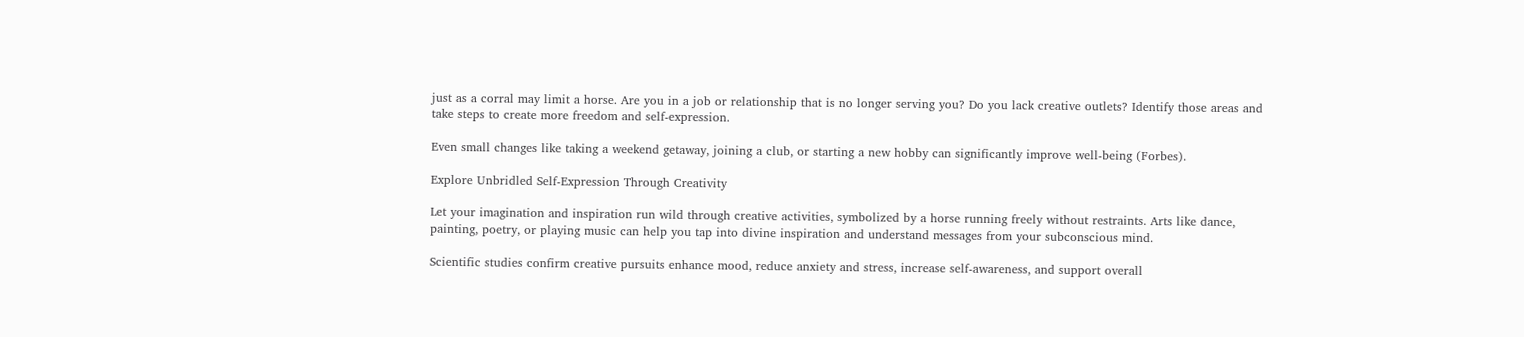just as a corral may limit a horse. Are you in a job or relationship that is no longer serving you? Do you lack creative outlets? Identify those areas and take steps to create more freedom and self-expression.

Even small changes like taking a weekend getaway, joining a club, or starting a new hobby can significantly improve well-being (Forbes).

Explore Unbridled Self-Expression Through Creativity

Let your imagination and inspiration run wild through creative activities, symbolized by a horse running freely without restraints. Arts like dance, painting, poetry, or playing music can help you tap into divine inspiration and understand messages from your subconscious mind.

Scientific studies confirm creative pursuits enhance mood, reduce anxiety and stress, increase self-awareness, and support overall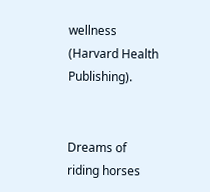wellness (Harvard Health Publishing).


Dreams of riding horses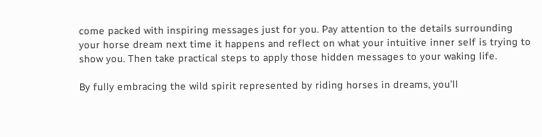come packed with inspiring messages just for you. Pay attention to the details surrounding your horse dream next time it happens and reflect on what your intuitive inner self is trying to show you. Then take practical steps to apply those hidden messages to your waking life.

By fully embracing the wild spirit represented by riding horses in dreams, you’ll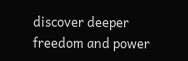discover deeper freedom and power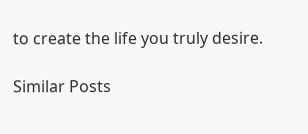to create the life you truly desire.

Similar Posts